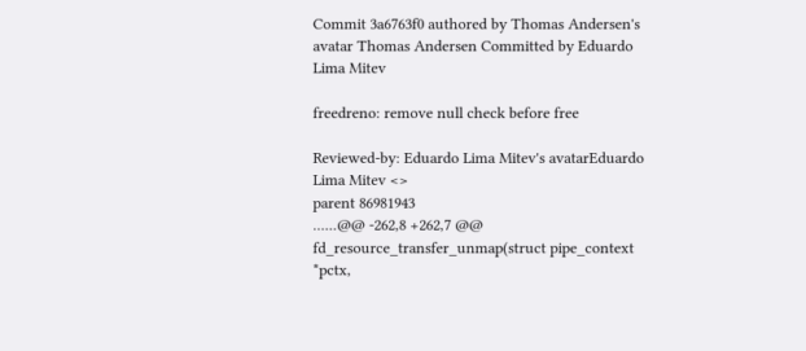Commit 3a6763f0 authored by Thomas Andersen's avatar Thomas Andersen Committed by Eduardo Lima Mitev

freedreno: remove null check before free

Reviewed-by: Eduardo Lima Mitev's avatarEduardo Lima Mitev <>
parent 86981943
......@@ -262,8 +262,7 @@ fd_resource_transfer_unmap(struct pipe_context *pctx,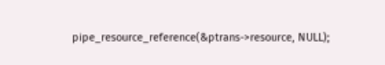pipe_resource_reference(&ptrans->resource, NULL);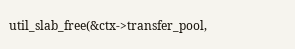util_slab_free(&ctx->transfer_pool,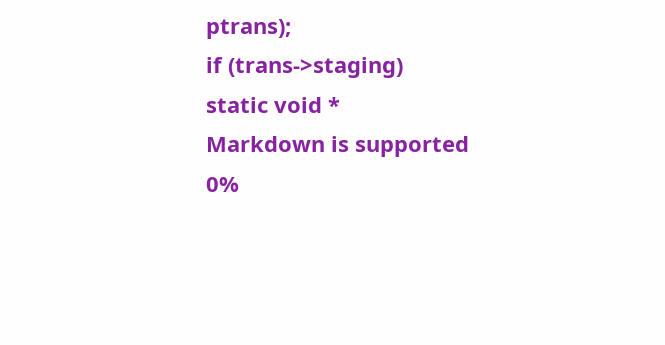ptrans);
if (trans->staging)
static void *
Markdown is supported
0%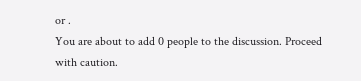or .
You are about to add 0 people to the discussion. Proceed with caution.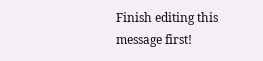Finish editing this message first!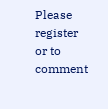Please register or to comment